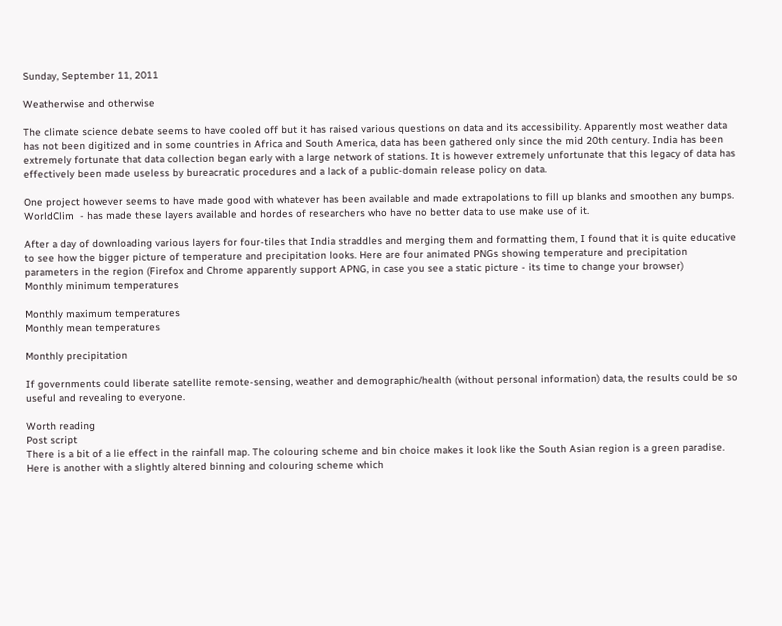Sunday, September 11, 2011

Weatherwise and otherwise

The climate science debate seems to have cooled off but it has raised various questions on data and its accessibility. Apparently most weather data has not been digitized and in some countries in Africa and South America, data has been gathered only since the mid 20th century. India has been extremely fortunate that data collection began early with a large network of stations. It is however extremely unfortunate that this legacy of data has effectively been made useless by bureacratic procedures and a lack of a public-domain release policy on data.

One project however seems to have made good with whatever has been available and made extrapolations to fill up blanks and smoothen any bumps. WorldClim  - has made these layers available and hordes of researchers who have no better data to use make use of it.

After a day of downloading various layers for four-tiles that India straddles and merging them and formatting them, I found that it is quite educative to see how the bigger picture of temperature and precipitation looks. Here are four animated PNGs showing temperature and precipitation parameters in the region (Firefox and Chrome apparently support APNG, in case you see a static picture - its time to change your browser)
Monthly minimum temperatures

Monthly maximum temperatures
Monthly mean temperatures

Monthly precipitation

If governments could liberate satellite remote-sensing, weather and demographic/health (without personal information) data, the results could be so useful and revealing to everyone.

Worth reading
Post script
There is a bit of a lie effect in the rainfall map. The colouring scheme and bin choice makes it look like the South Asian region is a green paradise. Here is another with a slightly altered binning and colouring scheme which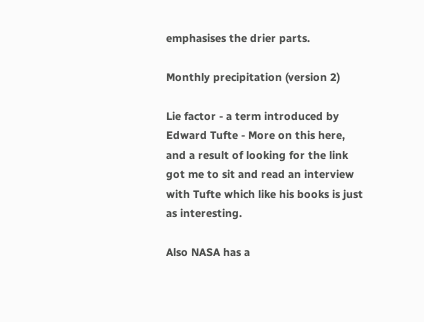emphasises the drier parts.

Monthly precipitation (version 2)

Lie factor - a term introduced by Edward Tufte - More on this here, and a result of looking for the link got me to sit and read an interview with Tufte which like his books is just as interesting.

Also NASA has a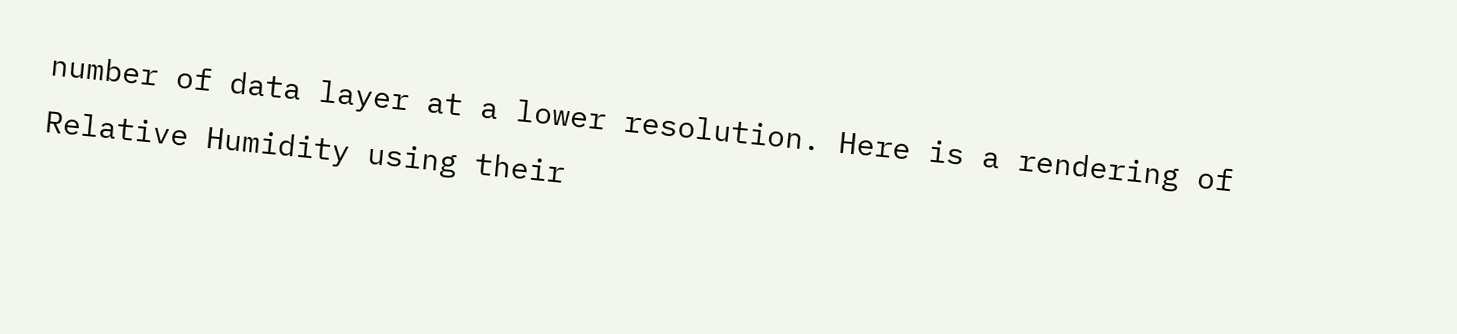number of data layer at a lower resolution. Here is a rendering of Relative Humidity using their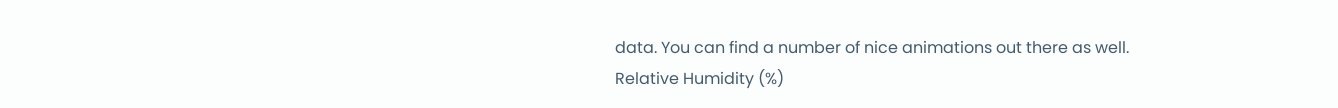data. You can find a number of nice animations out there as well.
Relative Humidity (%)